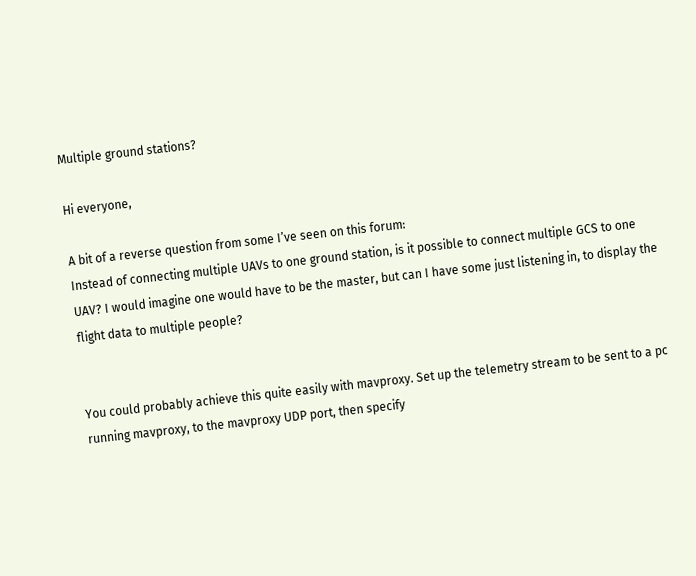Multiple ground stations?

Hi everyone,

A bit of a reverse question from some I’ve seen on this forum:
Instead of connecting multiple UAVs to one ground station, is it possible to connect multiple GCS to one UAV? I would imagine one would have to be the master, but can I have some just listening in, to display the flight data to multiple people?


You could probably achieve this quite easily with mavproxy. Set up the telemetry stream to be sent to a pc running mavproxy, to the mavproxy UDP port, then specify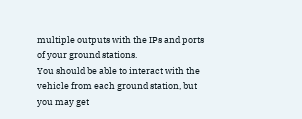multiple outputs with the IPs and ports of your ground stations.
You should be able to interact with the vehicle from each ground station, but you may get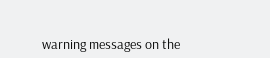warning messages on the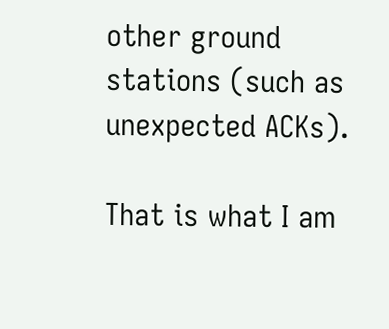other ground stations (such as unexpected ACKs).

That is what I am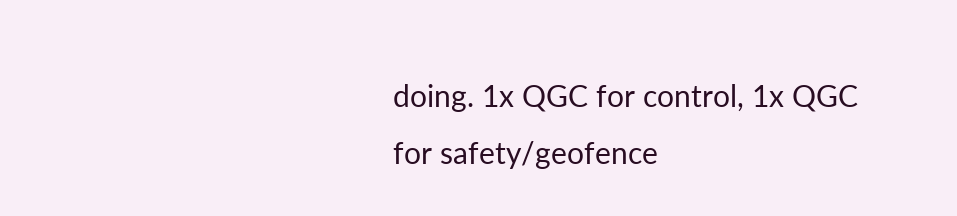doing. 1x QGC for control, 1x QGC for safety/geofence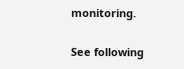monitoring.

See following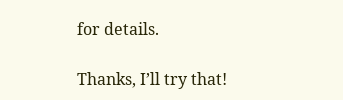for details.

Thanks, I’ll try that!